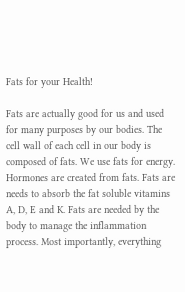Fats for your Health!

Fats are actually good for us and used for many purposes by our bodies. The cell wall of each cell in our body is composed of fats. We use fats for energy. Hormones are created from fats. Fats are needs to absorb the fat soluble vitamins A, D, E and K. Fats are needed by the body to manage the inflammation process. Most importantly, everything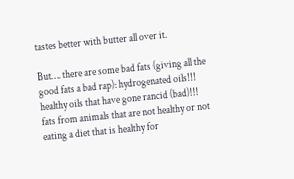tastes better with butter all over it.

But…. there are some bad fats (giving all the good fats a bad rap): hydrogenated oils!!! healthy oils that have gone rancid (bad)!!! fats from animals that are not healthy or not eating a diet that is healthy for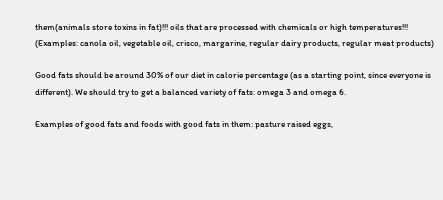them(animals store toxins in fat)!!! oils that are processed with chemicals or high temperatures!!! (Examples: canola oil, vegetable oil, crisco, margarine, regular dairy products, regular meat products)

Good fats should be around 30% of our diet in calorie percentage (as a starting point, since everyone is different). We should try to get a balanced variety of fats: omega 3 and omega 6.

Examples of good fats and foods with good fats in them: pasture raised eggs,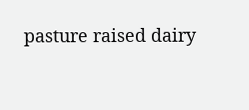pasture raised dairy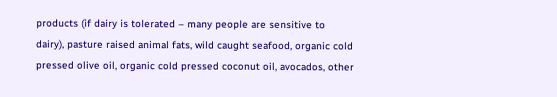products (if dairy is tolerated – many people are sensitive to dairy), pasture raised animal fats, wild caught seafood, organic cold pressed olive oil, organic cold pressed coconut oil, avocados, other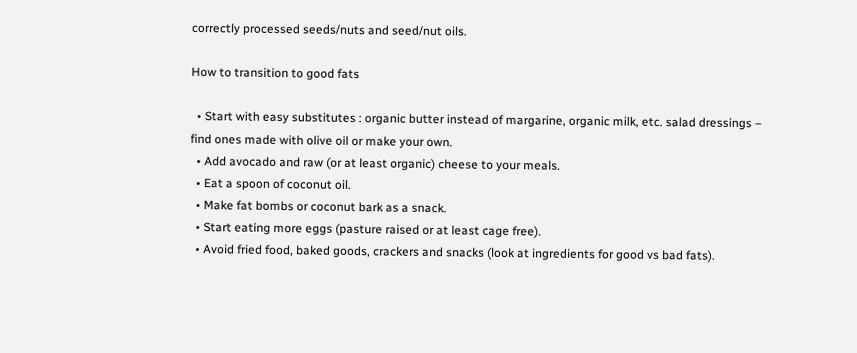correctly processed seeds/nuts and seed/nut oils.

How to transition to good fats

  • Start with easy substitutes : organic butter instead of margarine, organic milk, etc. salad dressings – find ones made with olive oil or make your own.
  • Add avocado and raw (or at least organic) cheese to your meals.
  • Eat a spoon of coconut oil.
  • Make fat bombs or coconut bark as a snack.
  • Start eating more eggs (pasture raised or at least cage free).
  • Avoid fried food, baked goods, crackers and snacks (look at ingredients for good vs bad fats).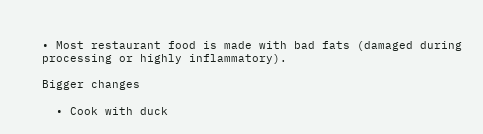• Most restaurant food is made with bad fats (damaged during processing or highly inflammatory).

Bigger changes

  • Cook with duck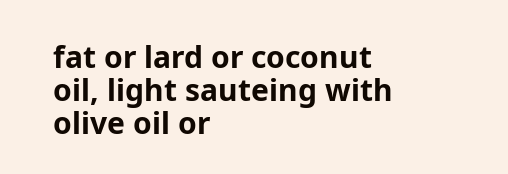fat or lard or coconut oil, light sauteing with olive oil or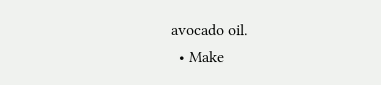avocado oil.
  • Make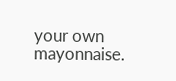your own mayonnaise.